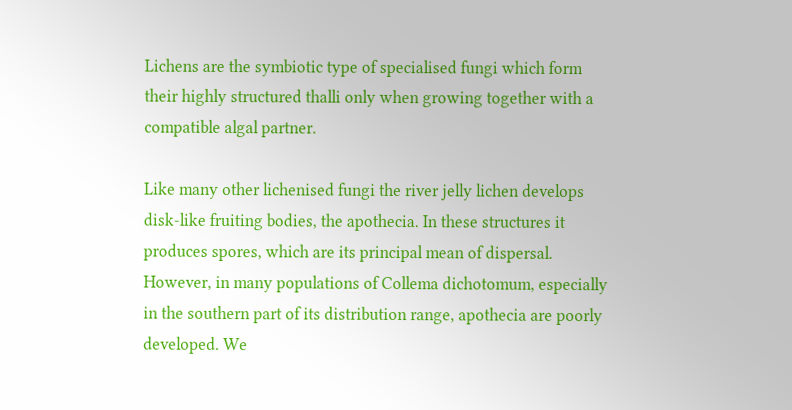Lichens are the symbiotic type of specialised fungi which form their highly structured thalli only when growing together with a compatible algal partner.

Like many other lichenised fungi the river jelly lichen develops disk-like fruiting bodies, the apothecia. In these structures it produces spores, which are its principal mean of dispersal. However, in many populations of Collema dichotomum, especially in the southern part of its distribution range, apothecia are poorly developed. We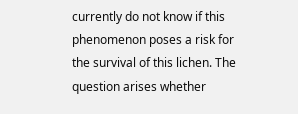currently do not know if this phenomenon poses a risk for the survival of this lichen. The question arises whether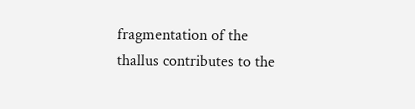fragmentation of the thallus contributes to the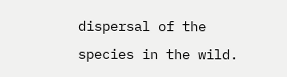dispersal of the species in the wild.